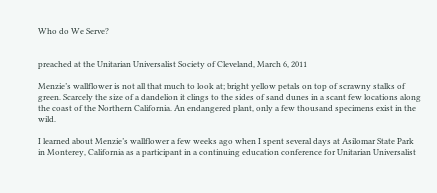Who do We Serve?


preached at the Unitarian Universalist Society of Cleveland, March 6, 2011

Menzie’s wallflower is not all that much to look at; bright yellow petals on top of scrawny stalks of green. Scarcely the size of a dandelion it clings to the sides of sand dunes in a scant few locations along the coast of the Northern California. An endangered plant, only a few thousand specimens exist in the wild.

I learned about Menzie’s wallflower a few weeks ago when I spent several days at Asilomar State Park in Monterey, California as a participant in a continuing education conference for Unitarian Universalist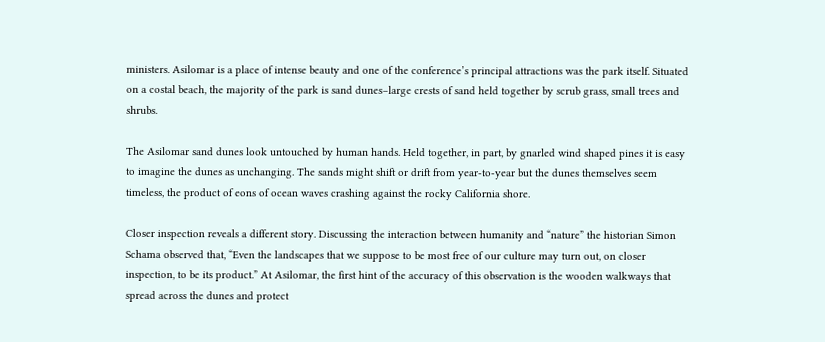ministers. Asilomar is a place of intense beauty and one of the conference’s principal attractions was the park itself. Situated on a costal beach, the majority of the park is sand dunes–large crests of sand held together by scrub grass, small trees and shrubs.

The Asilomar sand dunes look untouched by human hands. Held together, in part, by gnarled wind shaped pines it is easy to imagine the dunes as unchanging. The sands might shift or drift from year-to-year but the dunes themselves seem timeless, the product of eons of ocean waves crashing against the rocky California shore.

Closer inspection reveals a different story. Discussing the interaction between humanity and “nature” the historian Simon Schama observed that, “Even the landscapes that we suppose to be most free of our culture may turn out, on closer inspection, to be its product.” At Asilomar, the first hint of the accuracy of this observation is the wooden walkways that spread across the dunes and protect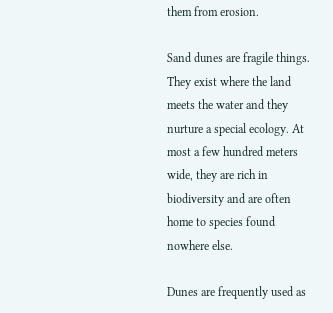them from erosion.

Sand dunes are fragile things. They exist where the land meets the water and they nurture a special ecology. At most a few hundred meters wide, they are rich in biodiversity and are often home to species found nowhere else.

Dunes are frequently used as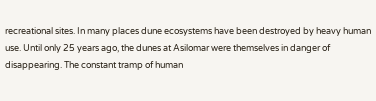recreational sites. In many places dune ecosystems have been destroyed by heavy human use. Until only 25 years ago, the dunes at Asilomar were themselves in danger of disappearing. The constant tramp of human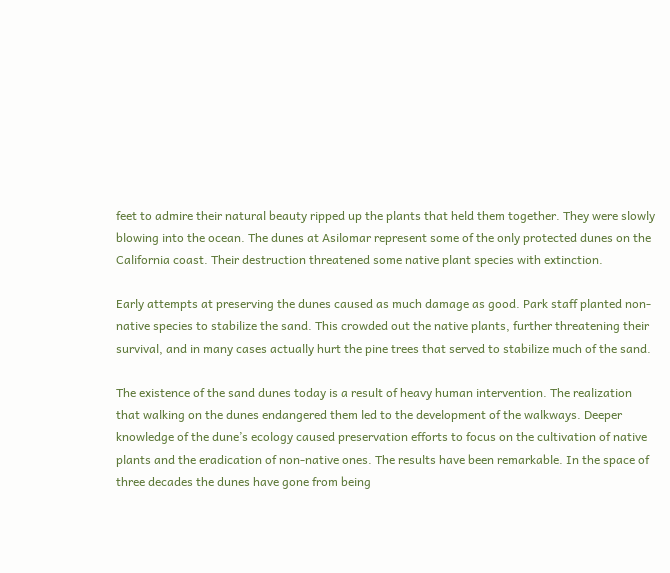feet to admire their natural beauty ripped up the plants that held them together. They were slowly blowing into the ocean. The dunes at Asilomar represent some of the only protected dunes on the California coast. Their destruction threatened some native plant species with extinction.

Early attempts at preserving the dunes caused as much damage as good. Park staff planted non-native species to stabilize the sand. This crowded out the native plants, further threatening their survival, and in many cases actually hurt the pine trees that served to stabilize much of the sand.

The existence of the sand dunes today is a result of heavy human intervention. The realization that walking on the dunes endangered them led to the development of the walkways. Deeper knowledge of the dune’s ecology caused preservation efforts to focus on the cultivation of native plants and the eradication of non-native ones. The results have been remarkable. In the space of three decades the dunes have gone from being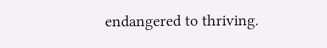endangered to thriving.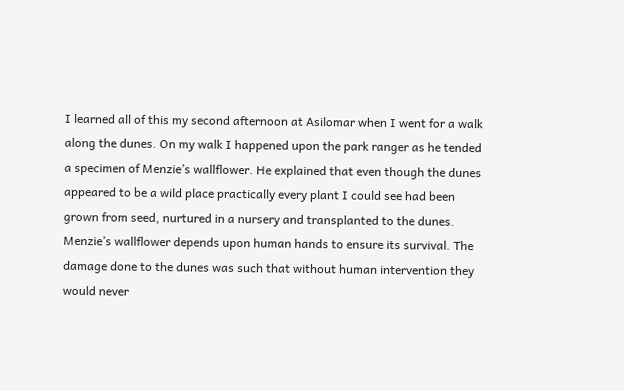I learned all of this my second afternoon at Asilomar when I went for a walk along the dunes. On my walk I happened upon the park ranger as he tended a specimen of Menzie’s wallflower. He explained that even though the dunes appeared to be a wild place practically every plant I could see had been grown from seed, nurtured in a nursery and transplanted to the dunes. Menzie’s wallflower depends upon human hands to ensure its survival. The damage done to the dunes was such that without human intervention they would never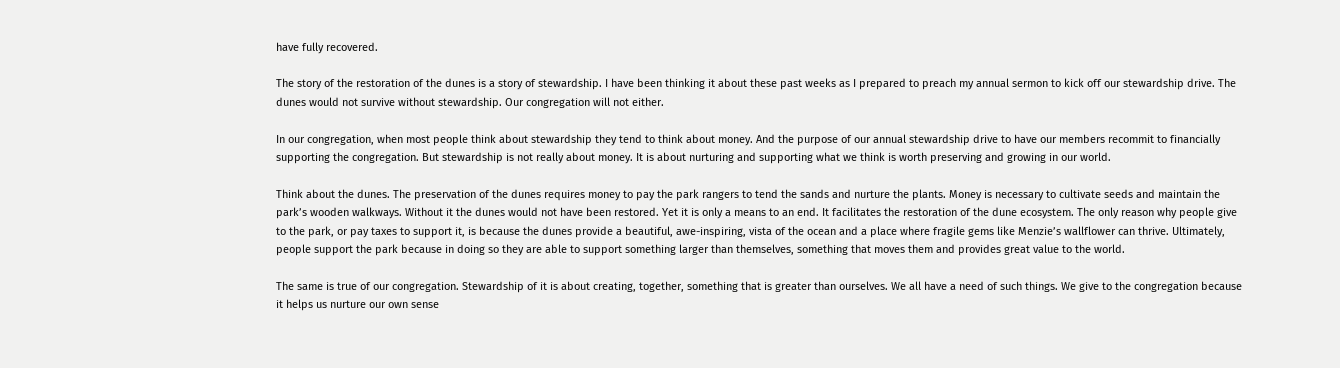have fully recovered.

The story of the restoration of the dunes is a story of stewardship. I have been thinking it about these past weeks as I prepared to preach my annual sermon to kick off our stewardship drive. The dunes would not survive without stewardship. Our congregation will not either.

In our congregation, when most people think about stewardship they tend to think about money. And the purpose of our annual stewardship drive to have our members recommit to financially supporting the congregation. But stewardship is not really about money. It is about nurturing and supporting what we think is worth preserving and growing in our world.

Think about the dunes. The preservation of the dunes requires money to pay the park rangers to tend the sands and nurture the plants. Money is necessary to cultivate seeds and maintain the park’s wooden walkways. Without it the dunes would not have been restored. Yet it is only a means to an end. It facilitates the restoration of the dune ecosystem. The only reason why people give to the park, or pay taxes to support it, is because the dunes provide a beautiful, awe-inspiring, vista of the ocean and a place where fragile gems like Menzie’s wallflower can thrive. Ultimately, people support the park because in doing so they are able to support something larger than themselves, something that moves them and provides great value to the world.

The same is true of our congregation. Stewardship of it is about creating, together, something that is greater than ourselves. We all have a need of such things. We give to the congregation because it helps us nurture our own sense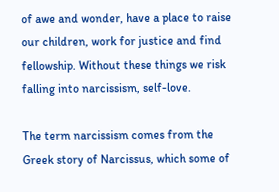of awe and wonder, have a place to raise our children, work for justice and find fellowship. Without these things we risk falling into narcissism, self-love.

The term narcissism comes from the Greek story of Narcissus, which some of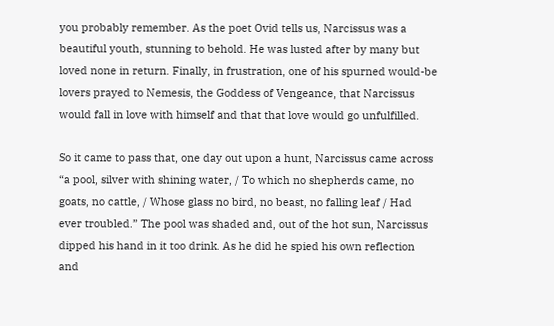you probably remember. As the poet Ovid tells us, Narcissus was a beautiful youth, stunning to behold. He was lusted after by many but loved none in return. Finally, in frustration, one of his spurned would-be lovers prayed to Nemesis, the Goddess of Vengeance, that Narcissus would fall in love with himself and that that love would go unfulfilled.

So it came to pass that, one day out upon a hunt, Narcissus came across “a pool, silver with shining water, / To which no shepherds came, no goats, no cattle, / Whose glass no bird, no beast, no falling leaf / Had ever troubled.” The pool was shaded and, out of the hot sun, Narcissus dipped his hand in it too drink. As he did he spied his own reflection and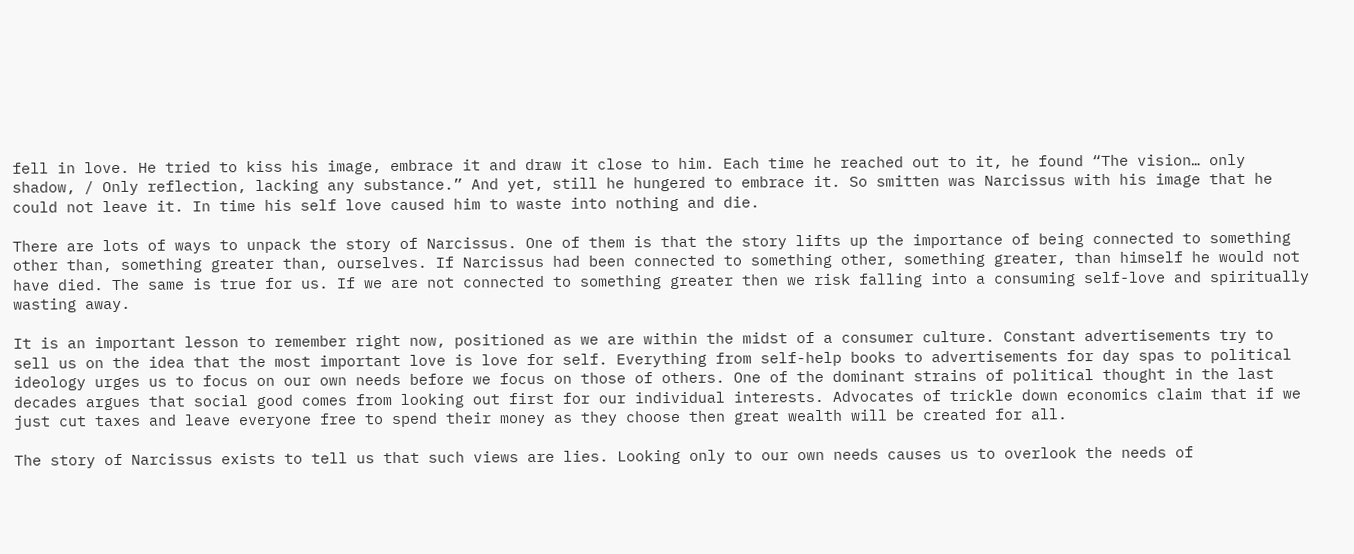fell in love. He tried to kiss his image, embrace it and draw it close to him. Each time he reached out to it, he found “The vision… only shadow, / Only reflection, lacking any substance.” And yet, still he hungered to embrace it. So smitten was Narcissus with his image that he could not leave it. In time his self love caused him to waste into nothing and die.

There are lots of ways to unpack the story of Narcissus. One of them is that the story lifts up the importance of being connected to something other than, something greater than, ourselves. If Narcissus had been connected to something other, something greater, than himself he would not have died. The same is true for us. If we are not connected to something greater then we risk falling into a consuming self-love and spiritually wasting away.

It is an important lesson to remember right now, positioned as we are within the midst of a consumer culture. Constant advertisements try to sell us on the idea that the most important love is love for self. Everything from self-help books to advertisements for day spas to political ideology urges us to focus on our own needs before we focus on those of others. One of the dominant strains of political thought in the last decades argues that social good comes from looking out first for our individual interests. Advocates of trickle down economics claim that if we just cut taxes and leave everyone free to spend their money as they choose then great wealth will be created for all.

The story of Narcissus exists to tell us that such views are lies. Looking only to our own needs causes us to overlook the needs of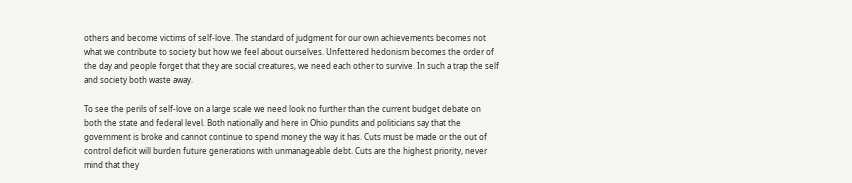others and become victims of self-love. The standard of judgment for our own achievements becomes not what we contribute to society but how we feel about ourselves. Unfettered hedonism becomes the order of the day and people forget that they are social creatures, we need each other to survive. In such a trap the self and society both waste away.

To see the perils of self-love on a large scale we need look no further than the current budget debate on both the state and federal level. Both nationally and here in Ohio pundits and politicians say that the government is broke and cannot continue to spend money the way it has. Cuts must be made or the out of control deficit will burden future generations with unmanageable debt. Cuts are the highest priority, never mind that they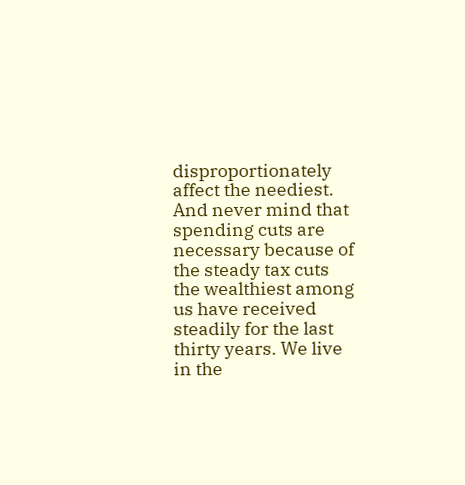disproportionately affect the neediest. And never mind that spending cuts are necessary because of the steady tax cuts the wealthiest among us have received steadily for the last thirty years. We live in the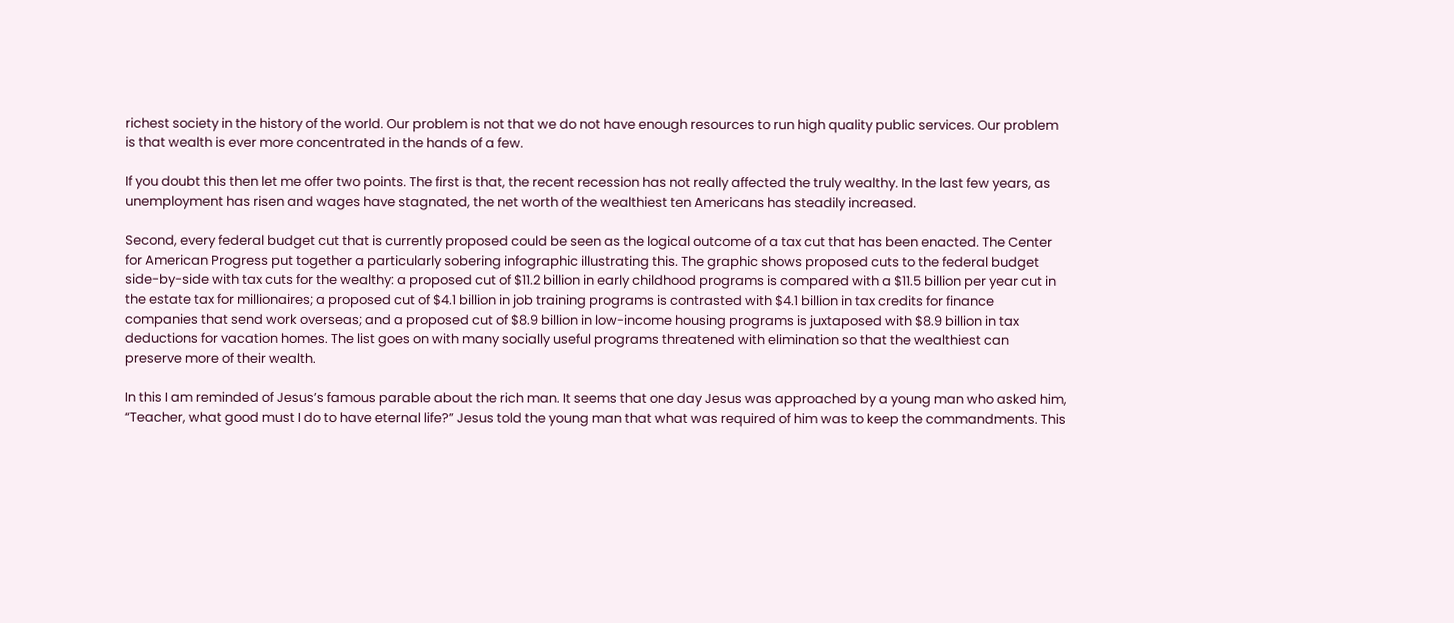richest society in the history of the world. Our problem is not that we do not have enough resources to run high quality public services. Our problem is that wealth is ever more concentrated in the hands of a few.

If you doubt this then let me offer two points. The first is that, the recent recession has not really affected the truly wealthy. In the last few years, as unemployment has risen and wages have stagnated, the net worth of the wealthiest ten Americans has steadily increased.

Second, every federal budget cut that is currently proposed could be seen as the logical outcome of a tax cut that has been enacted. The Center for American Progress put together a particularly sobering infographic illustrating this. The graphic shows proposed cuts to the federal budget side-by-side with tax cuts for the wealthy: a proposed cut of $11.2 billion in early childhood programs is compared with a $11.5 billion per year cut in the estate tax for millionaires; a proposed cut of $4.1 billion in job training programs is contrasted with $4.1 billion in tax credits for finance companies that send work overseas; and a proposed cut of $8.9 billion in low-income housing programs is juxtaposed with $8.9 billion in tax deductions for vacation homes. The list goes on with many socially useful programs threatened with elimination so that the wealthiest can preserve more of their wealth.

In this I am reminded of Jesus’s famous parable about the rich man. It seems that one day Jesus was approached by a young man who asked him, “Teacher, what good must I do to have eternal life?” Jesus told the young man that what was required of him was to keep the commandments. This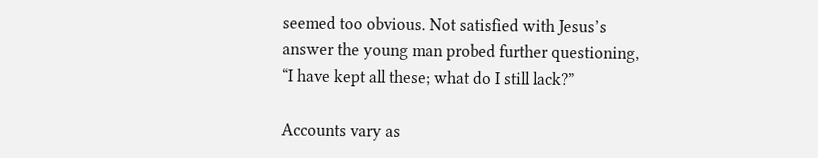seemed too obvious. Not satisfied with Jesus’s answer the young man probed further questioning, “I have kept all these; what do I still lack?”

Accounts vary as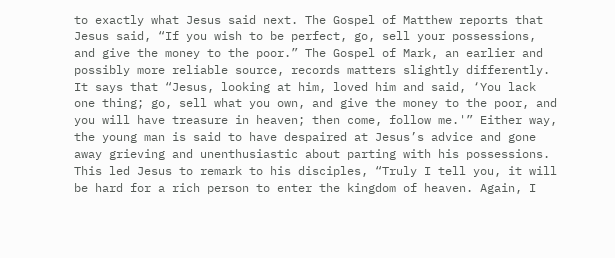to exactly what Jesus said next. The Gospel of Matthew reports that Jesus said, “If you wish to be perfect, go, sell your possessions, and give the money to the poor.” The Gospel of Mark, an earlier and possibly more reliable source, records matters slightly differently. It says that “Jesus, looking at him, loved him and said, ‘You lack one thing; go, sell what you own, and give the money to the poor, and you will have treasure in heaven; then come, follow me.'” Either way, the young man is said to have despaired at Jesus’s advice and gone away grieving and unenthusiastic about parting with his possessions. This led Jesus to remark to his disciples, “Truly I tell you, it will be hard for a rich person to enter the kingdom of heaven. Again, I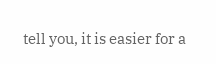tell you, it is easier for a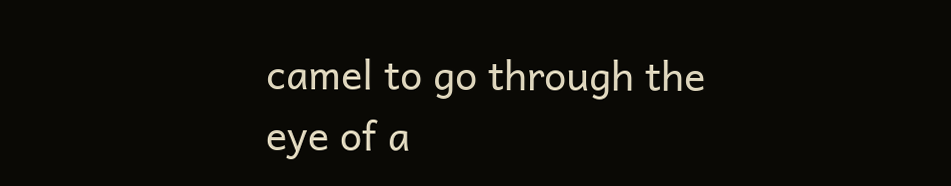camel to go through the eye of a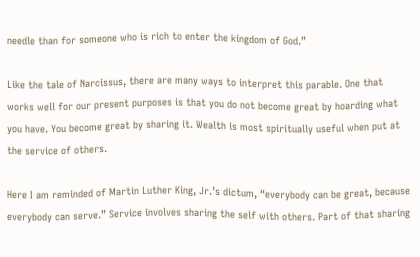needle than for someone who is rich to enter the kingdom of God.”

Like the tale of Narcissus, there are many ways to interpret this parable. One that works well for our present purposes is that you do not become great by hoarding what you have. You become great by sharing it. Wealth is most spiritually useful when put at the service of others.

Here I am reminded of Martin Luther King, Jr.’s dictum, “everybody can be great, because everybody can serve.” Service involves sharing the self with others. Part of that sharing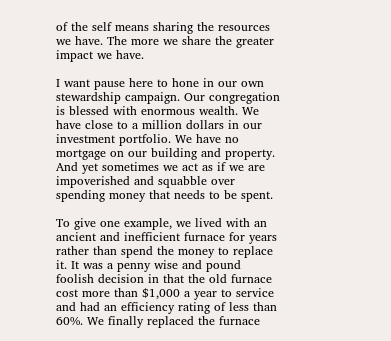of the self means sharing the resources we have. The more we share the greater impact we have.

I want pause here to hone in our own stewardship campaign. Our congregation is blessed with enormous wealth. We have close to a million dollars in our investment portfolio. We have no mortgage on our building and property. And yet sometimes we act as if we are impoverished and squabble over spending money that needs to be spent.

To give one example, we lived with an ancient and inefficient furnace for years rather than spend the money to replace it. It was a penny wise and pound foolish decision in that the old furnace cost more than $1,000 a year to service and had an efficiency rating of less than 60%. We finally replaced the furnace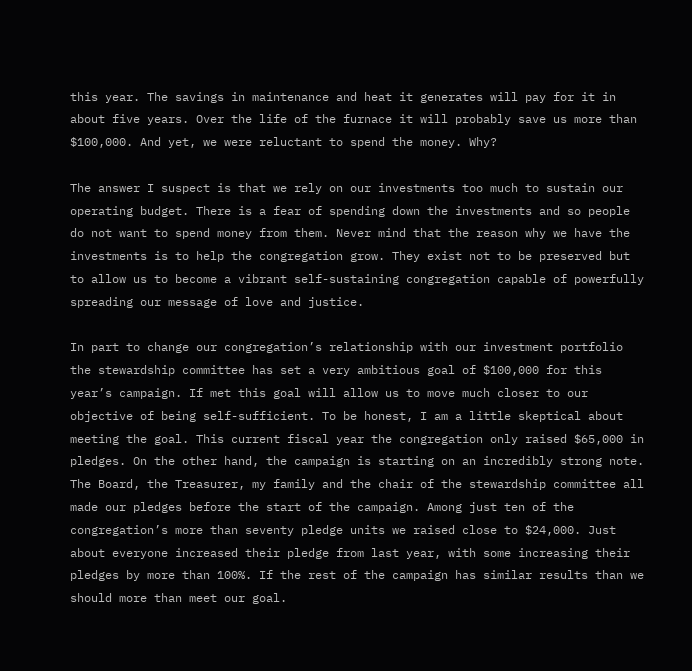this year. The savings in maintenance and heat it generates will pay for it in about five years. Over the life of the furnace it will probably save us more than $100,000. And yet, we were reluctant to spend the money. Why?

The answer I suspect is that we rely on our investments too much to sustain our operating budget. There is a fear of spending down the investments and so people do not want to spend money from them. Never mind that the reason why we have the investments is to help the congregation grow. They exist not to be preserved but to allow us to become a vibrant self-sustaining congregation capable of powerfully spreading our message of love and justice.

In part to change our congregation’s relationship with our investment portfolio the stewardship committee has set a very ambitious goal of $100,000 for this year’s campaign. If met this goal will allow us to move much closer to our objective of being self-sufficient. To be honest, I am a little skeptical about meeting the goal. This current fiscal year the congregation only raised $65,000 in pledges. On the other hand, the campaign is starting on an incredibly strong note. The Board, the Treasurer, my family and the chair of the stewardship committee all made our pledges before the start of the campaign. Among just ten of the congregation’s more than seventy pledge units we raised close to $24,000. Just about everyone increased their pledge from last year, with some increasing their pledges by more than 100%. If the rest of the campaign has similar results than we should more than meet our goal.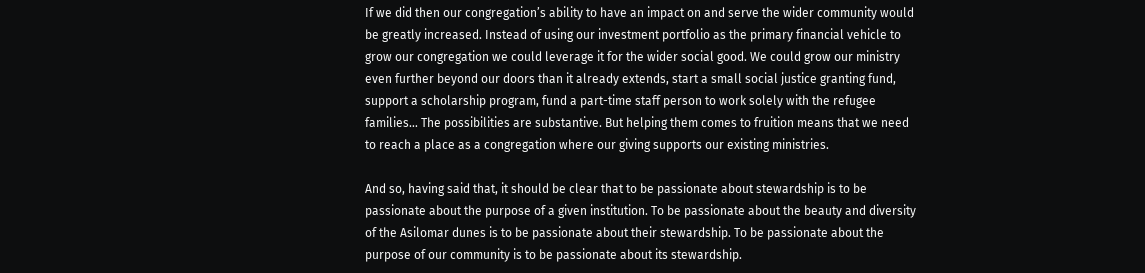If we did then our congregation’s ability to have an impact on and serve the wider community would be greatly increased. Instead of using our investment portfolio as the primary financial vehicle to grow our congregation we could leverage it for the wider social good. We could grow our ministry even further beyond our doors than it already extends, start a small social justice granting fund, support a scholarship program, fund a part-time staff person to work solely with the refugee families… The possibilities are substantive. But helping them comes to fruition means that we need to reach a place as a congregation where our giving supports our existing ministries.

And so, having said that, it should be clear that to be passionate about stewardship is to be passionate about the purpose of a given institution. To be passionate about the beauty and diversity of the Asilomar dunes is to be passionate about their stewardship. To be passionate about the purpose of our community is to be passionate about its stewardship.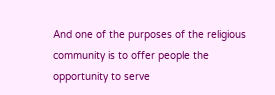And one of the purposes of the religious community is to offer people the opportunity to serve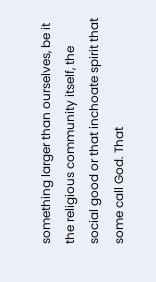something larger than ourselves, be it the religious community itself, the social good or that inchoate spirit that some call God. That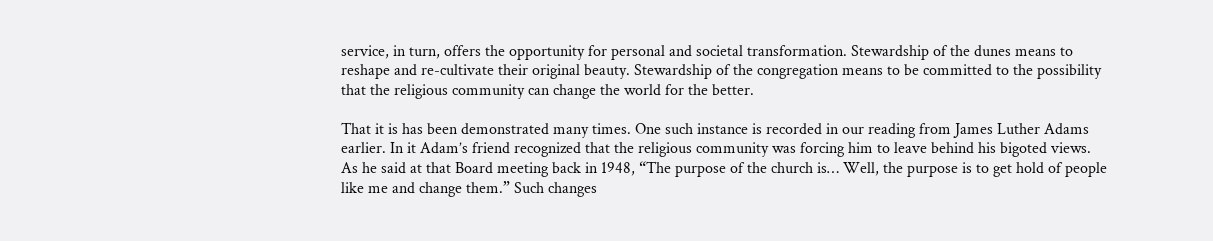service, in turn, offers the opportunity for personal and societal transformation. Stewardship of the dunes means to reshape and re-cultivate their original beauty. Stewardship of the congregation means to be committed to the possibility that the religious community can change the world for the better.

That it is has been demonstrated many times. One such instance is recorded in our reading from James Luther Adams earlier. In it Adam’s friend recognized that the religious community was forcing him to leave behind his bigoted views. As he said at that Board meeting back in 1948, “The purpose of the church is… Well, the purpose is to get hold of people like me and change them.” Such changes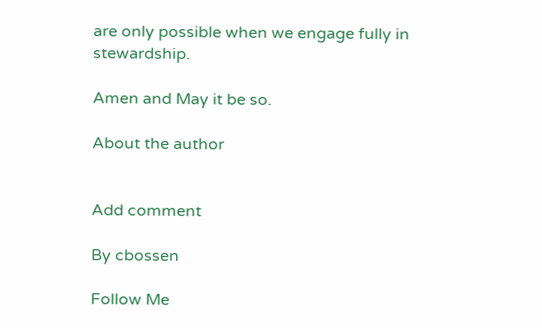are only possible when we engage fully in stewardship.

Amen and May it be so.

About the author


Add comment

By cbossen

Follow Me